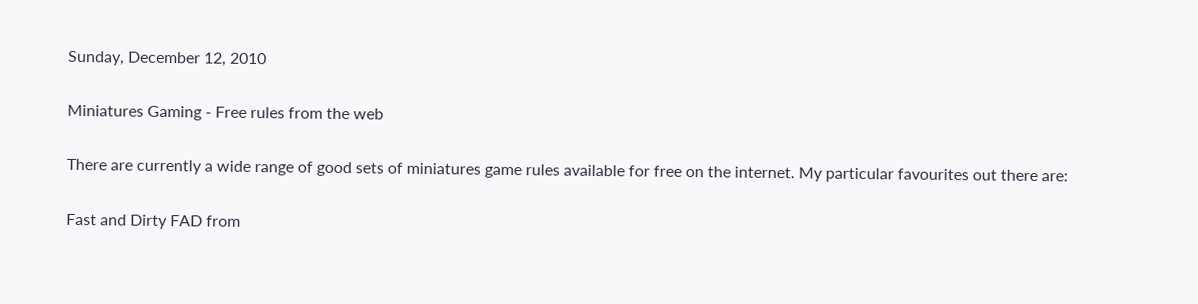Sunday, December 12, 2010

Miniatures Gaming - Free rules from the web

There are currently a wide range of good sets of miniatures game rules available for free on the internet. My particular favourites out there are:

Fast and Dirty FAD from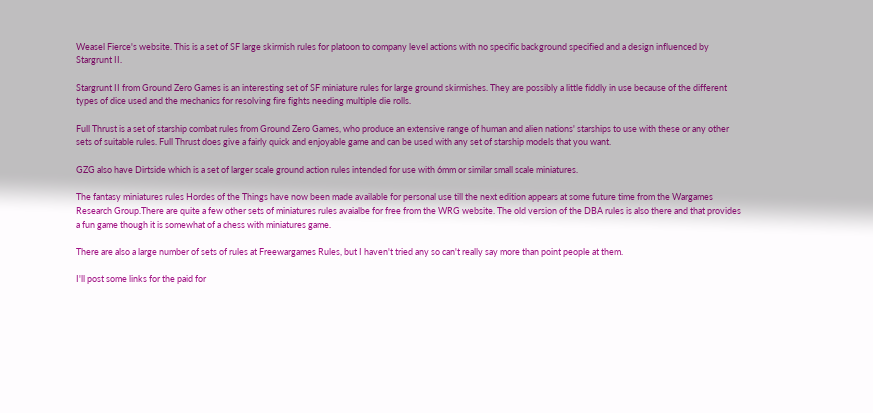Weasel Fierce's website. This is a set of SF large skirmish rules for platoon to company level actions with no specific background specified and a design influenced by Stargrunt II.

Stargrunt II from Ground Zero Games is an interesting set of SF miniature rules for large ground skirmishes. They are possibly a little fiddly in use because of the different types of dice used and the mechanics for resolving fire fights needing multiple die rolls.

Full Thrust is a set of starship combat rules from Ground Zero Games, who produce an extensive range of human and alien nations' starships to use with these or any other sets of suitable rules. Full Thrust does give a fairly quick and enjoyable game and can be used with any set of starship models that you want.

GZG also have Dirtside which is a set of larger scale ground action rules intended for use with 6mm or similar small scale miniatures.

The fantasy miniatures rules Hordes of the Things have now been made available for personal use till the next edition appears at some future time from the Wargames Research Group.There are quite a few other sets of miniatures rules avaialbe for free from the WRG website. The old version of the DBA rules is also there and that provides a fun game though it is somewhat of a chess with miniatures game.

There are also a large number of sets of rules at Freewargames Rules, but I haven't tried any so can't really say more than point people at them.

I'll post some links for the paid for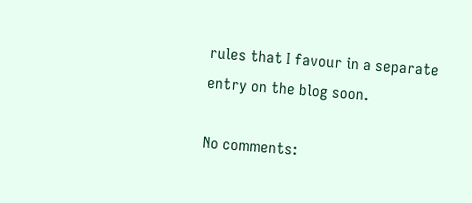rules that I favour in a separate entry on the blog soon.

No comments: